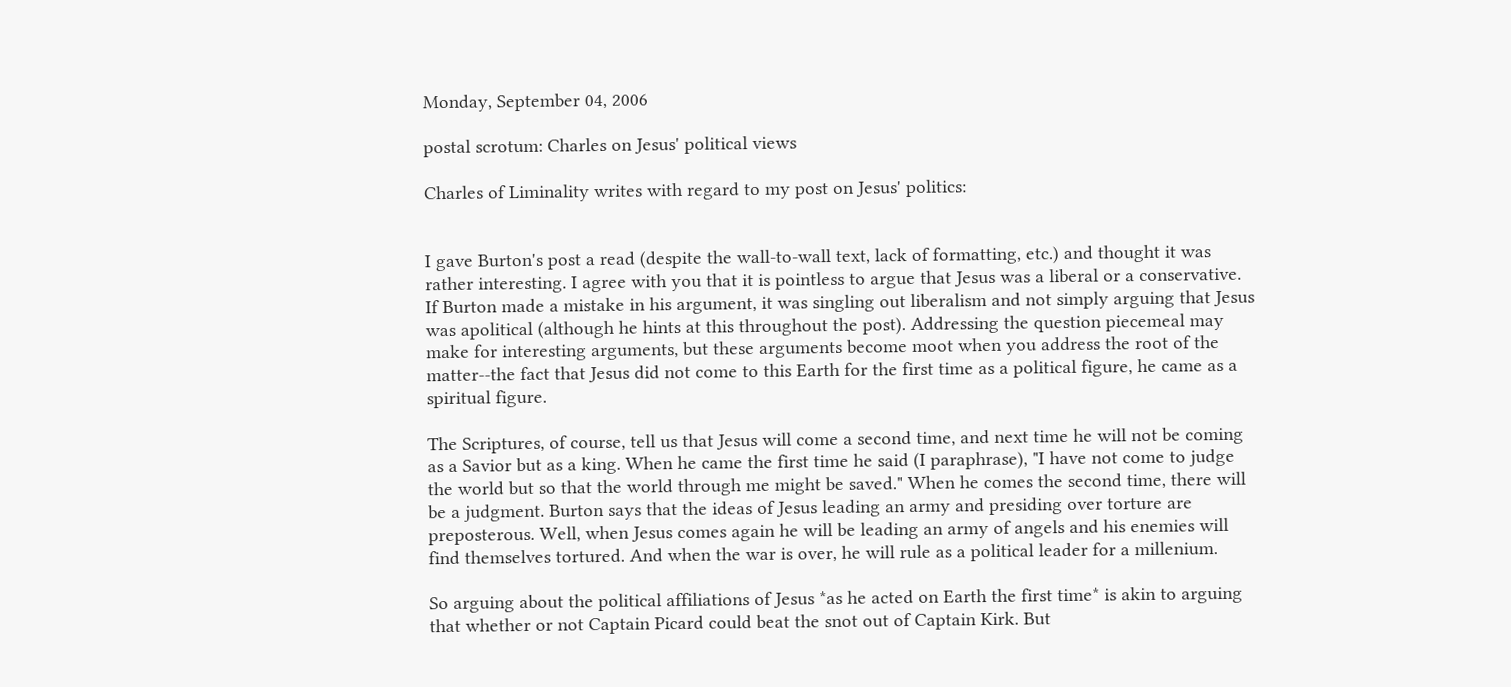Monday, September 04, 2006

postal scrotum: Charles on Jesus' political views

Charles of Liminality writes with regard to my post on Jesus' politics:


I gave Burton's post a read (despite the wall-to-wall text, lack of formatting, etc.) and thought it was rather interesting. I agree with you that it is pointless to argue that Jesus was a liberal or a conservative. If Burton made a mistake in his argument, it was singling out liberalism and not simply arguing that Jesus was apolitical (although he hints at this throughout the post). Addressing the question piecemeal may make for interesting arguments, but these arguments become moot when you address the root of the matter--the fact that Jesus did not come to this Earth for the first time as a political figure, he came as a spiritual figure.

The Scriptures, of course, tell us that Jesus will come a second time, and next time he will not be coming as a Savior but as a king. When he came the first time he said (I paraphrase), "I have not come to judge the world but so that the world through me might be saved." When he comes the second time, there will be a judgment. Burton says that the ideas of Jesus leading an army and presiding over torture are preposterous. Well, when Jesus comes again he will be leading an army of angels and his enemies will find themselves tortured. And when the war is over, he will rule as a political leader for a millenium.

So arguing about the political affiliations of Jesus *as he acted on Earth the first time* is akin to arguing that whether or not Captain Picard could beat the snot out of Captain Kirk. But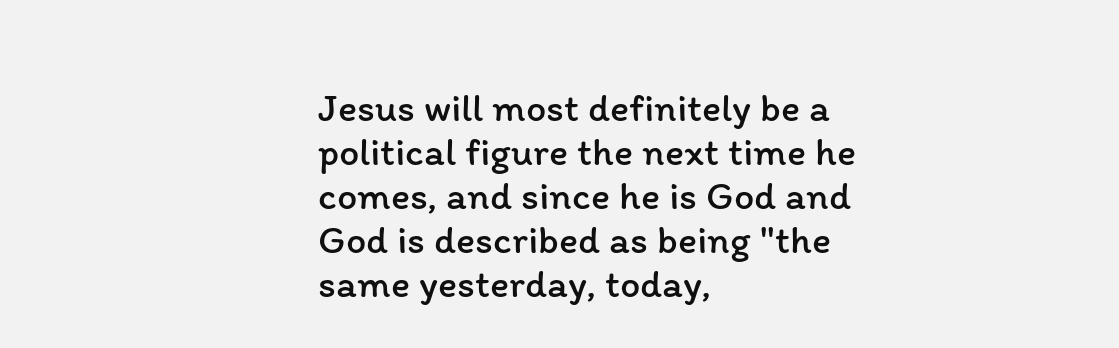Jesus will most definitely be a political figure the next time he comes, and since he is God and God is described as being "the same yesterday, today,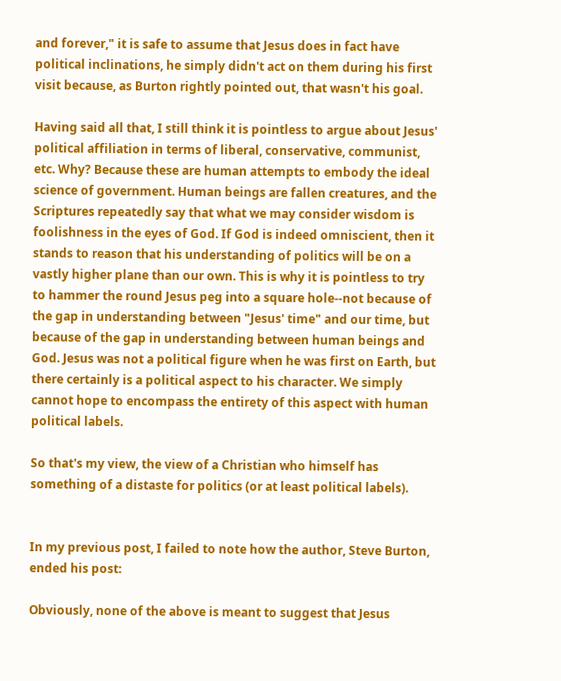and forever," it is safe to assume that Jesus does in fact have political inclinations, he simply didn't act on them during his first visit because, as Burton rightly pointed out, that wasn't his goal.

Having said all that, I still think it is pointless to argue about Jesus' political affiliation in terms of liberal, conservative, communist, etc. Why? Because these are human attempts to embody the ideal science of government. Human beings are fallen creatures, and the Scriptures repeatedly say that what we may consider wisdom is foolishness in the eyes of God. If God is indeed omniscient, then it stands to reason that his understanding of politics will be on a vastly higher plane than our own. This is why it is pointless to try to hammer the round Jesus peg into a square hole--not because of the gap in understanding between "Jesus' time" and our time, but because of the gap in understanding between human beings and God. Jesus was not a political figure when he was first on Earth, but there certainly is a political aspect to his character. We simply cannot hope to encompass the entirety of this aspect with human political labels.

So that's my view, the view of a Christian who himself has something of a distaste for politics (or at least political labels).


In my previous post, I failed to note how the author, Steve Burton, ended his post:

Obviously, none of the above is meant to suggest that Jesus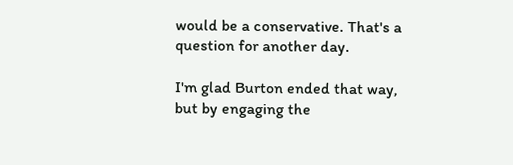would be a conservative. That's a question for another day.

I'm glad Burton ended that way, but by engaging the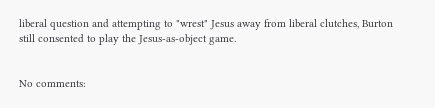liberal question and attempting to "wrest" Jesus away from liberal clutches, Burton still consented to play the Jesus-as-object game.


No comments: